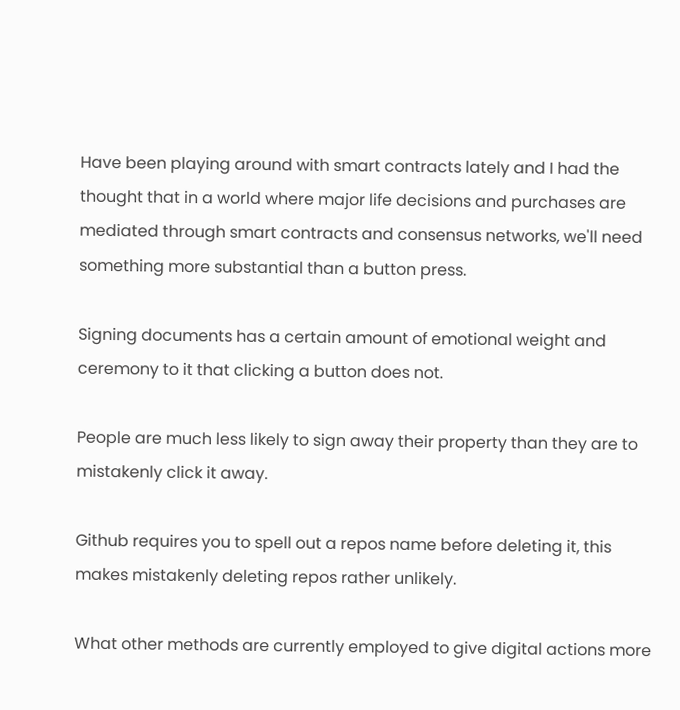Have been playing around with smart contracts lately and I had the thought that in a world where major life decisions and purchases are mediated through smart contracts and consensus networks, we'll need something more substantial than a button press.

Signing documents has a certain amount of emotional weight and ceremony to it that clicking a button does not.

People are much less likely to sign away their property than they are to mistakenly click it away.

Github requires you to spell out a repos name before deleting it, this makes mistakenly deleting repos rather unlikely.

What other methods are currently employed to give digital actions more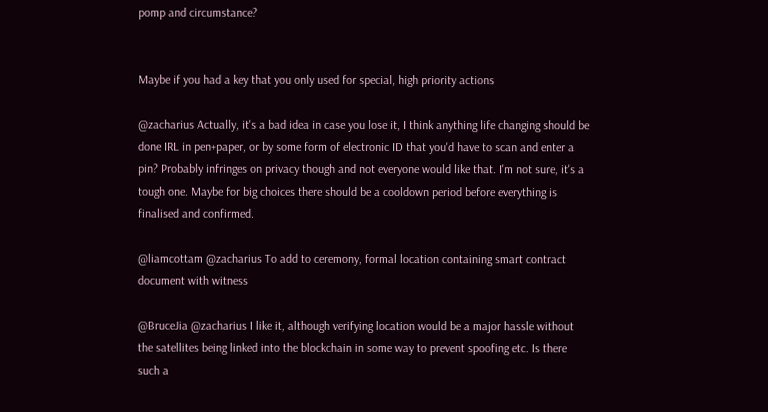pomp and circumstance?


Maybe if you had a key that you only used for special, high priority actions

@zacharius Actually, it's a bad idea in case you lose it, I think anything life changing should be done IRL in pen+paper, or by some form of electronic ID that you'd have to scan and enter a pin? Probably infringes on privacy though and not everyone would like that. I'm not sure, it's a tough one. Maybe for big choices there should be a cooldown period before everything is finalised and confirmed.

@liamcottam @zacharius To add to ceremony, formal location containing smart contract document with witness

@BruceJia @zacharius I like it, although verifying location would be a major hassle without the satellites being linked into the blockchain in some way to prevent spoofing etc. Is there such a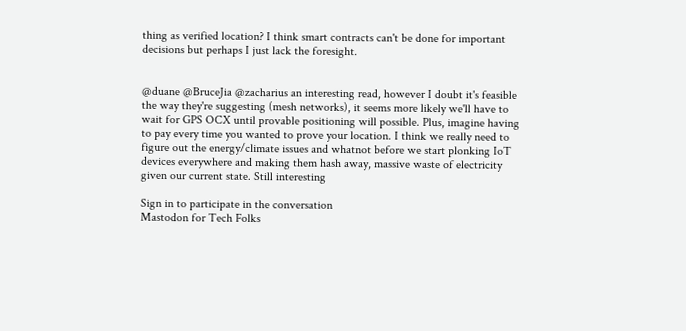thing as verified location? I think smart contracts can't be done for important decisions but perhaps I just lack the foresight.


@duane @BruceJia @zacharius an interesting read, however I doubt it's feasible the way they're suggesting (mesh networks), it seems more likely we'll have to wait for GPS OCX until provable positioning will possible. Plus, imagine having to pay every time you wanted to prove your location. I think we really need to figure out the energy/climate issues and whatnot before we start plonking IoT devices everywhere and making them hash away, massive waste of electricity given our current state. Still interesting

Sign in to participate in the conversation
Mastodon for Tech Folks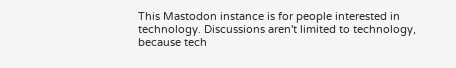This Mastodon instance is for people interested in technology. Discussions aren't limited to technology, because tech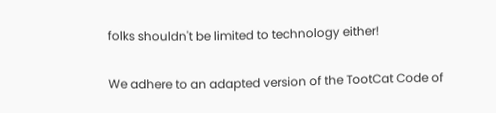folks shouldn't be limited to technology either!

We adhere to an adapted version of the TootCat Code of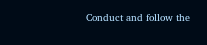Conduct and follow the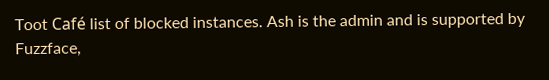Toot Café list of blocked instances. Ash is the admin and is supported by Fuzzface,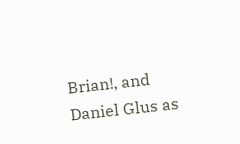Brian!, and Daniel Glus as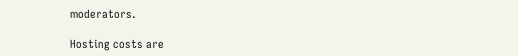moderators.

Hosting costs are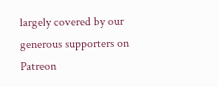largely covered by our generous supporters on Patreon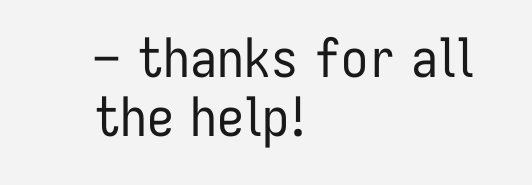– thanks for all the help!